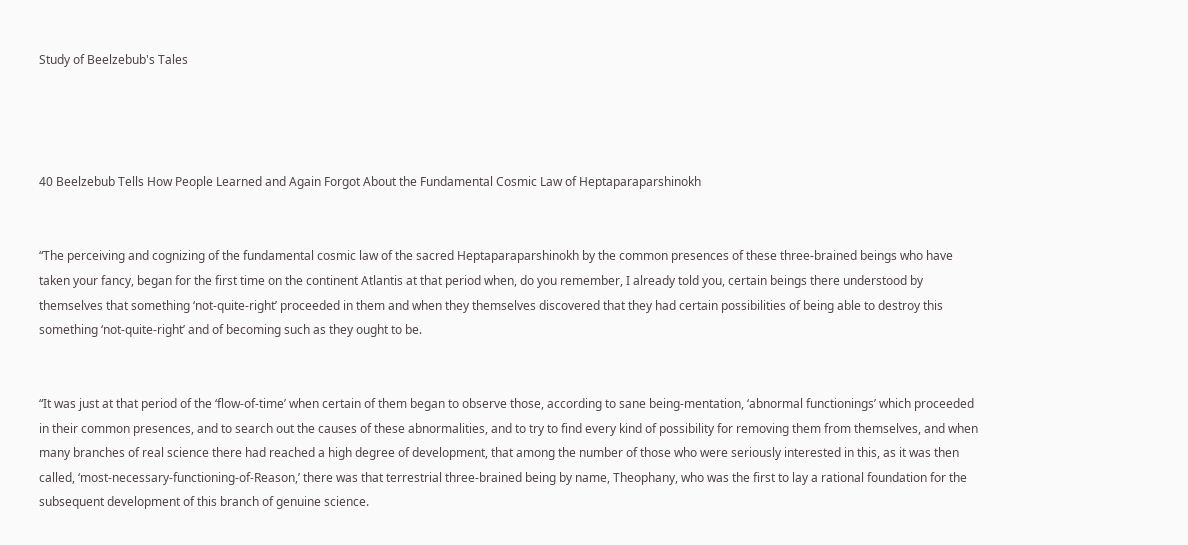Study of Beelzebub's Tales




40 Beelzebub Tells How People Learned and Again Forgot About the Fundamental Cosmic Law of Heptaparaparshinokh


“The perceiving and cognizing of the fundamental cosmic law of the sacred Heptaparaparshinokh by the common presences of these three-brained beings who have taken your fancy, began for the first time on the continent Atlantis at that period when, do you remember, I already told you, certain beings there understood by themselves that something ‘not-quite-right’ proceeded in them and when they themselves discovered that they had certain possibilities of being able to destroy this something ‘not-quite-right’ and of becoming such as they ought to be.


“It was just at that period of the ‘flow-of-time’ when certain of them began to observe those, according to sane being-mentation, ‘abnormal functionings’ which proceeded in their common presences, and to search out the causes of these abnormalities, and to try to find every kind of possibility for removing them from themselves, and when many branches of real science there had reached a high degree of development, that among the number of those who were seriously interested in this, as it was then called, ‘most-necessary-functioning-of-Reason,’ there was that terrestrial three-brained being by name, Theophany, who was the first to lay a rational foundation for the subsequent development of this branch of genuine science.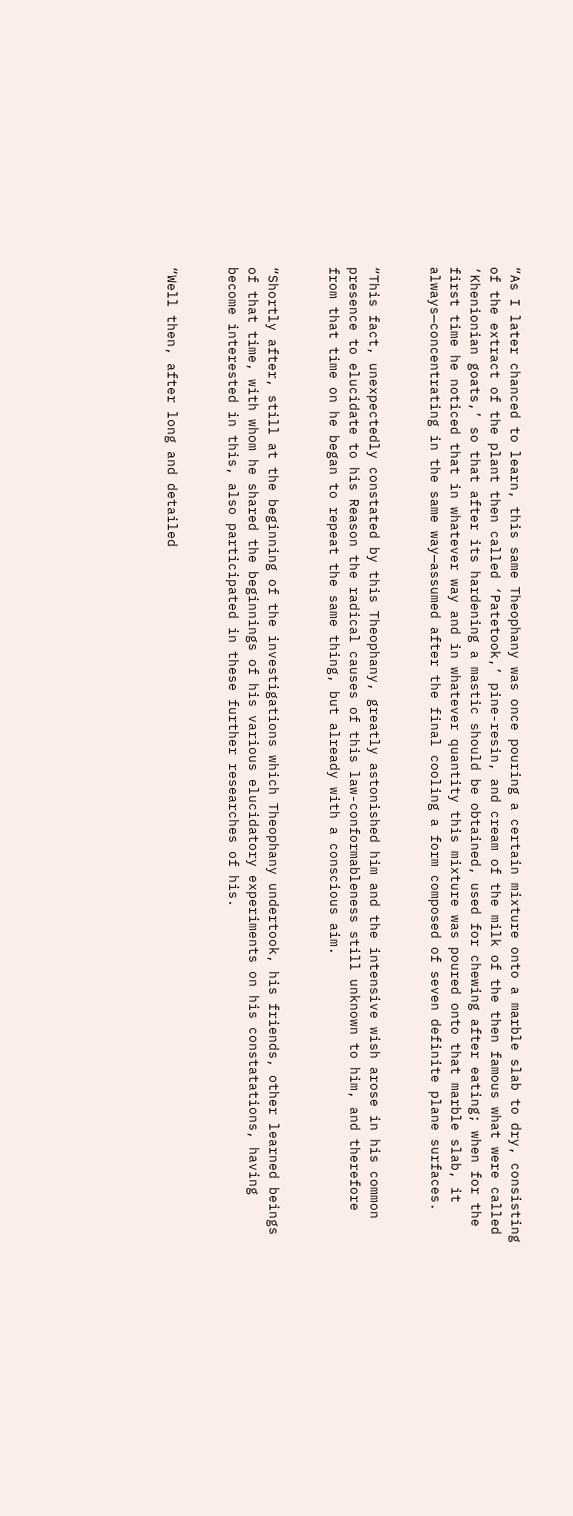“As I later chanced to learn, this same Theophany was once pouring a certain mixture onto a marble slab to dry, consisting of the extract of the plant then called ‘Patetook,’ pine-resin, and cream of the milk of the then famous what were called ‘Khenionian goats,’ so that after its hardening a mastic should be obtained, used for chewing after eating; when for the first time he noticed that in whatever way and in whatever quantity this mixture was poured onto that marble slab, it always—concentrating in the same way—assumed after the final cooling a form composed of seven definite plane surfaces.


“This fact, unexpectedly constated by this Theophany, greatly astonished him and the intensive wish arose in his common presence to elucidate to his Reason the radical causes of this law-conformableness still unknown to him, and therefore from that time on he began to repeat the same thing, but already with a conscious aim.


“Shortly after, still at the beginning of the investigations which Theophany undertook, his friends, other learned beings of that time, with whom he shared the beginnings of his various elucidatory experiments on his constatations, having become interested in this, also participated in these further researches of his.


“Well then, after long and detailed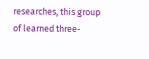researches, this group of learned three-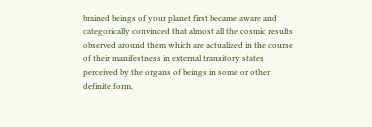brained beings of your planet first became aware and categorically convinced that almost all the cosmic results observed around them which are actualized in the course of their manifestness in external transitory states perceived by the organs of beings in some or other definite form,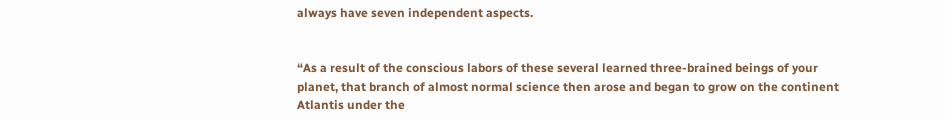always have seven independent aspects.


“As a result of the conscious labors of these several learned three-brained beings of your planet, that branch of almost normal science then arose and began to grow on the continent Atlantis under the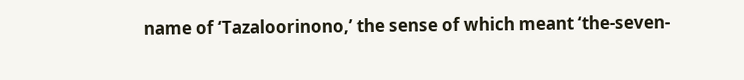name of ‘Tazaloorinono,’ the sense of which meant ‘the-seven-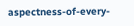aspectness-of-every-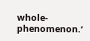whole-phenomenon.’